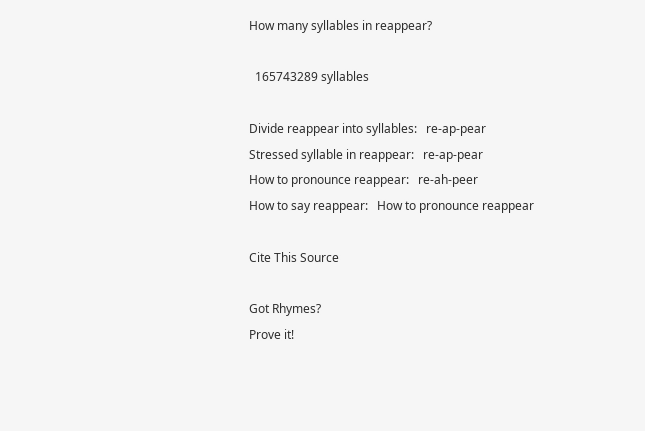How many syllables in reappear?

  165743289 syllables

Divide reappear into syllables:   re-ap-pear
Stressed syllable in reappear:   re-ap-pear
How to pronounce reappear:   re-ah-peer
How to say reappear:   How to pronounce reappear

Cite This Source

Got Rhymes?
Prove it!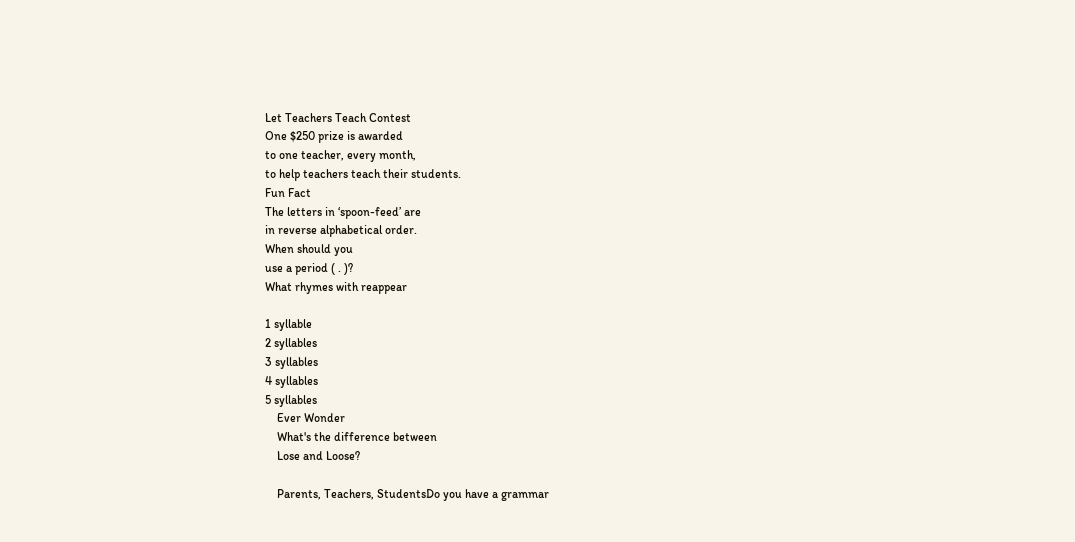Let Teachers Teach Contest
One $250 prize is awarded
to one teacher, every month,
to help teachers teach their students.
Fun Fact
The letters in ‘spoon-feed’ are
in reverse alphabetical order.
When should you
use a period ( . )?
What rhymes with reappear

1 syllable
2 syllables
3 syllables
4 syllables
5 syllables
    Ever Wonder
    What's the difference between
    Lose and Loose?

    Parents, Teachers, StudentsDo you have a grammar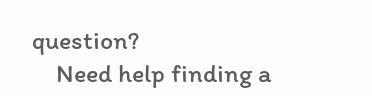question?
    Need help finding a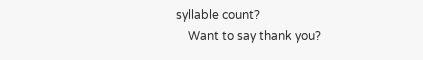syllable count?
    Want to say thank you?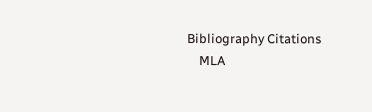Bibliography Citations
    MLA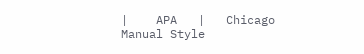|    APA   |   Chicago Manual Style